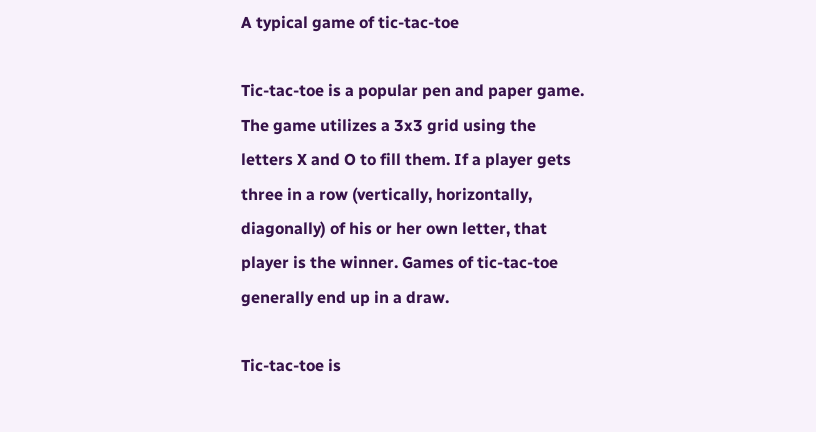A typical game of tic-tac-toe

Tic-tac-toe is a popular pen and paper game. The game utilizes a 3x3 grid using the letters X and O to fill them. If a player gets three in a row (vertically, horizontally, diagonally) of his or her own letter, that player is the winner. Games of tic-tac-toe generally end up in a draw.

Tic-tac-toe is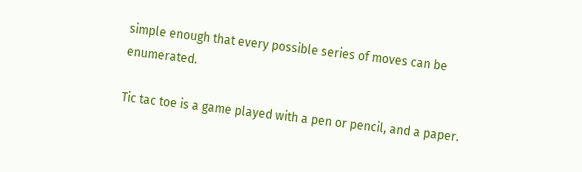simple enough that every possible series of moves can be enumerated.

Tic tac toe is a game played with a pen or pencil, and a paper.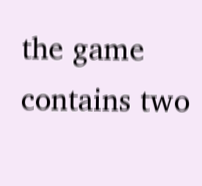the game contains two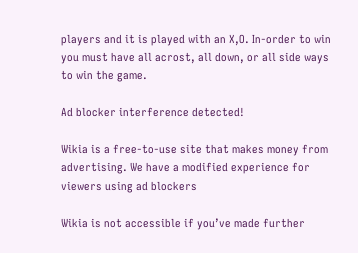players and it is played with an X,O. In-order to win you must have all acrost, all down, or all side ways to win the game.

Ad blocker interference detected!

Wikia is a free-to-use site that makes money from advertising. We have a modified experience for viewers using ad blockers

Wikia is not accessible if you’ve made further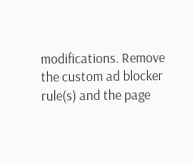modifications. Remove the custom ad blocker rule(s) and the page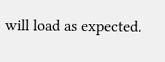will load as expected.